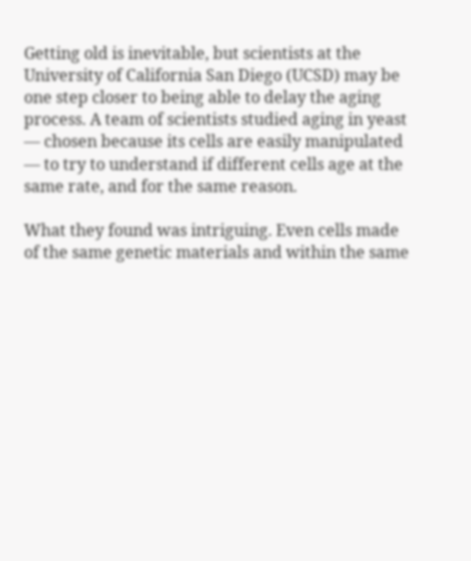Getting old is inevitable, but scientists at the University of California San Diego (UCSD) may be one step closer to being able to delay the aging process. A team of scientists studied aging in yeast — chosen because its cells are easily manipulated — to try to understand if different cells age at the same rate, and for the same reason.

What they found was intriguing. Even cells made of the same genetic materials and within the same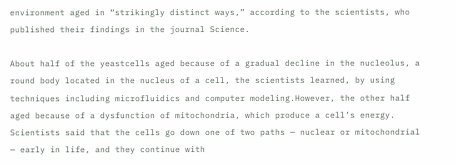environment aged in “strikingly distinct ways,” according to the scientists, who published their findings in the journal Science.

About half of the yeastcells aged because of a gradual decline in the nucleolus, a round body located in the nucleus of a cell, the scientists learned, by using techniques including microfluidics and computer modeling.However, the other half aged because of a dysfunction of mitochondria, which produce a cell’s energy. Scientists said that the cells go down one of two paths — nuclear or mitochondrial — early in life, and they continue with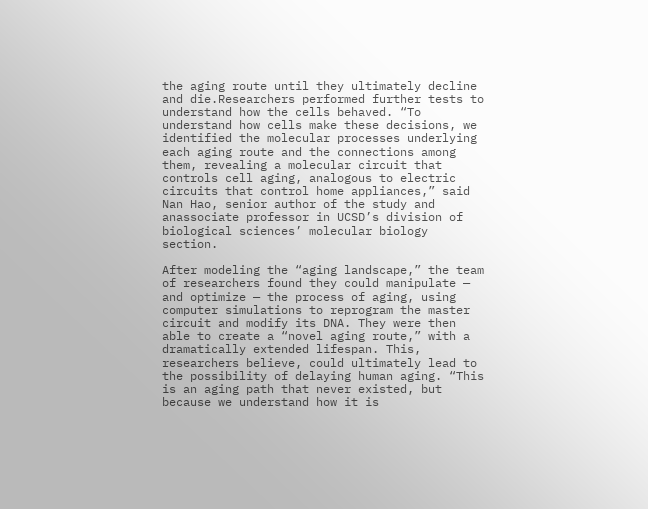the aging route until they ultimately decline and die.Researchers performed further tests to understand how the cells behaved. “To understand how cells make these decisions, we identified the molecular processes underlying each aging route and the connections among them, revealing a molecular circuit that controls cell aging, analogous to electric circuits that control home appliances,” said Nan Hao, senior author of the study and anassociate professor in UCSD’s division of biological sciences’ molecular biology section.

After modeling the “aging landscape,” the team of researchers found they could manipulate — and optimize — the process of aging, using computer simulations to reprogram the master circuit and modify its DNA. They were then able to create a “novel aging route,” with a dramatically extended lifespan. This, researchers believe, could ultimately lead to the possibility of delaying human aging. “This is an aging path that never existed, but because we understand how it is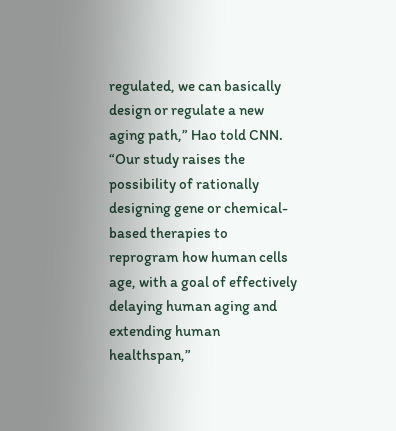regulated, we can basically design or regulate a new aging path,” Hao told CNN. “Our study raises the possibility of rationally designing gene or chemical-based therapies to reprogram how human cells age, with a goal of effectively delaying human aging and extending human healthspan,”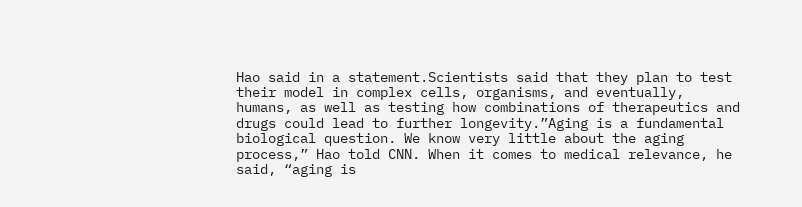Hao said in a statement.Scientists said that they plan to test their model in complex cells, organisms, and eventually, humans, as well as testing how combinations of therapeutics and drugs could lead to further longevity.”Aging is a fundamental biological question. We know very little about the aging process,” Hao told CNN. When it comes to medical relevance, he said, “aging is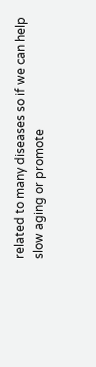related to many diseases so if we can help slow aging or promote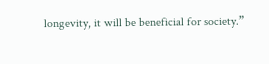longevity, it will be beneficial for society.”